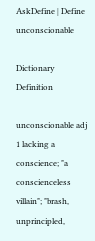AskDefine | Define unconscionable

Dictionary Definition

unconscionable adj
1 lacking a conscience; "a conscienceless villain"; "brash, unprincipled,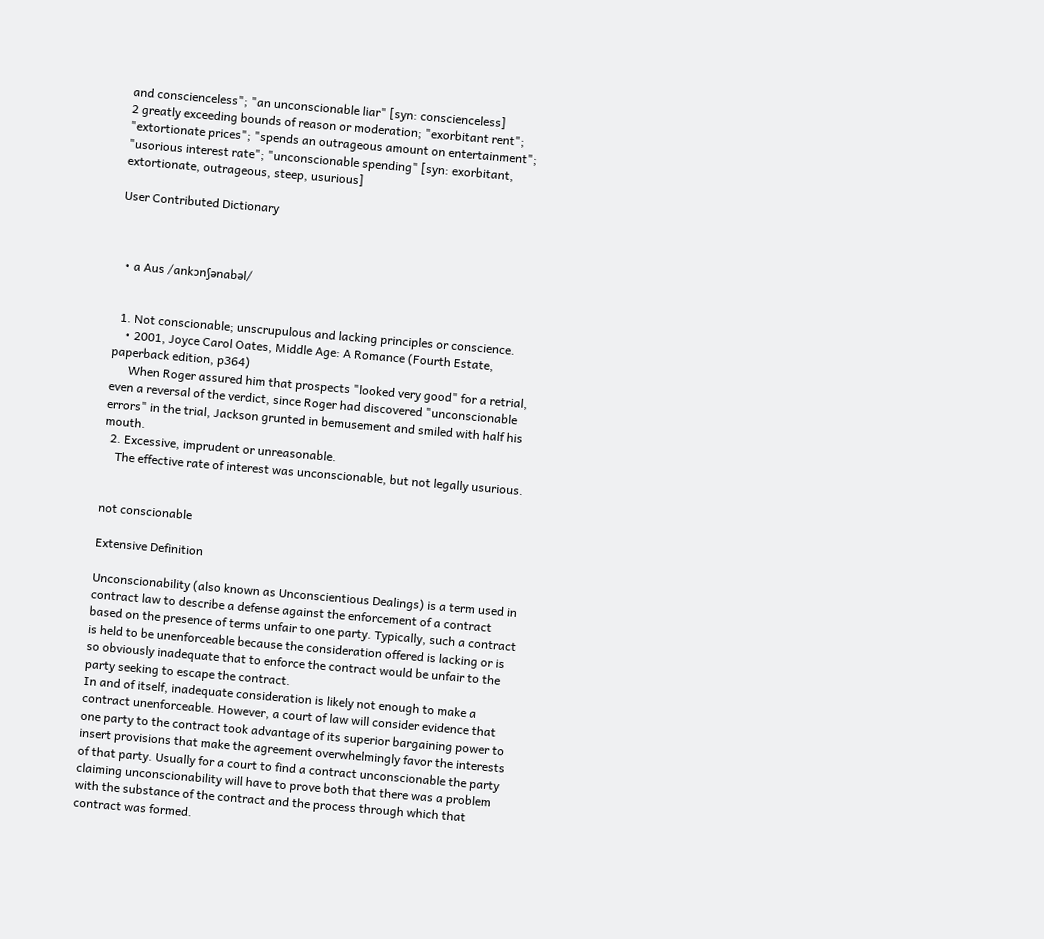and conscienceless"; "an unconscionable liar" [syn: conscienceless]
2 greatly exceeding bounds of reason or moderation; "exorbitant rent"; "extortionate prices"; "spends an outrageous amount on entertainment"; "usorious interest rate"; "unconscionable spending" [syn: exorbitant, extortionate, outrageous, steep, usurious]

User Contributed Dictionary



  • a Aus /ankɔnʃənabəl/


  1. Not conscionable; unscrupulous and lacking principles or conscience.
    • 2001, Joyce Carol Oates, Middle Age: A Romance (Fourth Estate, paperback edition, p364)
      When Roger assured him that prospects "looked very good" for a retrial, even a reversal of the verdict, since Roger had discovered "unconscionable errors" in the trial, Jackson grunted in bemusement and smiled with half his mouth.
  2. Excessive, imprudent or unreasonable.
    The effective rate of interest was unconscionable, but not legally usurious.


not conscionable

Extensive Definition

Unconscionability (also known as Unconscientious Dealings) is a term used in contract law to describe a defense against the enforcement of a contract based on the presence of terms unfair to one party. Typically, such a contract is held to be unenforceable because the consideration offered is lacking or is so obviously inadequate that to enforce the contract would be unfair to the party seeking to escape the contract.
In and of itself, inadequate consideration is likely not enough to make a contract unenforceable. However, a court of law will consider evidence that one party to the contract took advantage of its superior bargaining power to insert provisions that make the agreement overwhelmingly favor the interests of that party. Usually for a court to find a contract unconscionable the party claiming unconscionability will have to prove both that there was a problem with the substance of the contract and the process through which that contract was formed.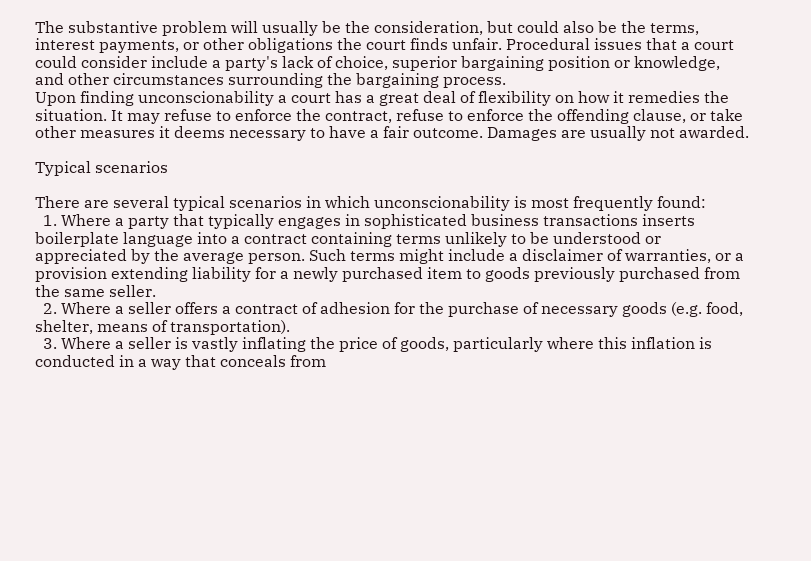The substantive problem will usually be the consideration, but could also be the terms, interest payments, or other obligations the court finds unfair. Procedural issues that a court could consider include a party's lack of choice, superior bargaining position or knowledge, and other circumstances surrounding the bargaining process.
Upon finding unconscionability a court has a great deal of flexibility on how it remedies the situation. It may refuse to enforce the contract, refuse to enforce the offending clause, or take other measures it deems necessary to have a fair outcome. Damages are usually not awarded.

Typical scenarios

There are several typical scenarios in which unconscionability is most frequently found:
  1. Where a party that typically engages in sophisticated business transactions inserts boilerplate language into a contract containing terms unlikely to be understood or appreciated by the average person. Such terms might include a disclaimer of warranties, or a provision extending liability for a newly purchased item to goods previously purchased from the same seller.
  2. Where a seller offers a contract of adhesion for the purchase of necessary goods (e.g. food, shelter, means of transportation).
  3. Where a seller is vastly inflating the price of goods, particularly where this inflation is conducted in a way that conceals from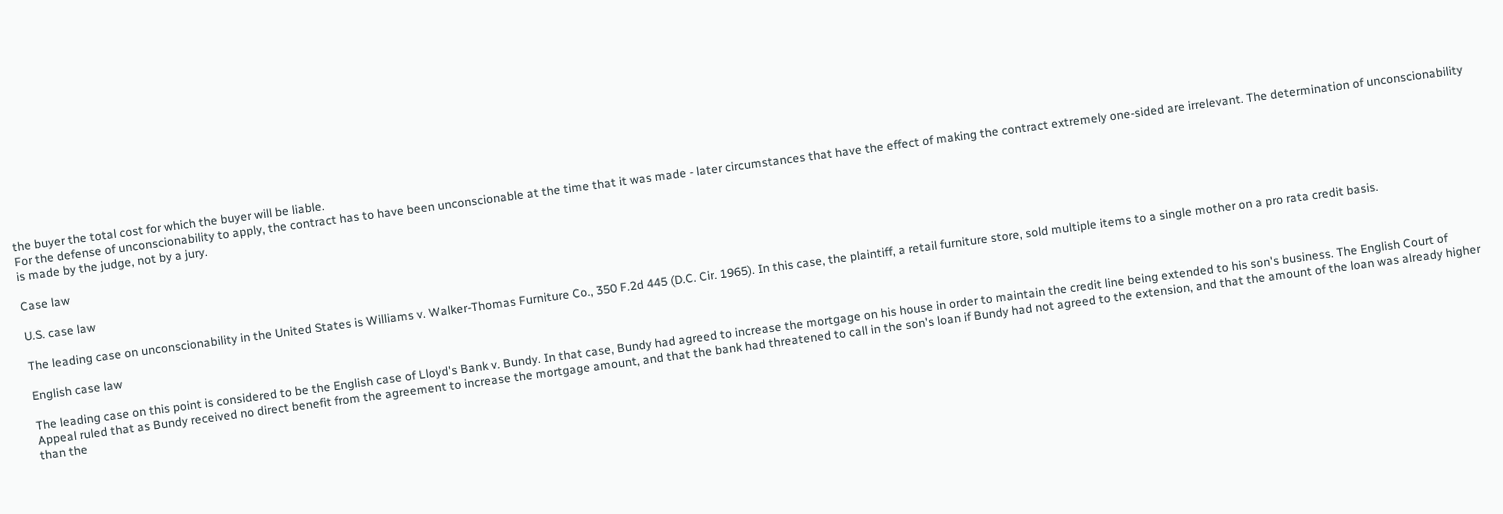the buyer the total cost for which the buyer will be liable.
For the defense of unconscionability to apply, the contract has to have been unconscionable at the time that it was made - later circumstances that have the effect of making the contract extremely one-sided are irrelevant. The determination of unconscionability is made by the judge, not by a jury.

Case law

U.S. case law

The leading case on unconscionability in the United States is Williams v. Walker-Thomas Furniture Co., 350 F.2d 445 (D.C. Cir. 1965). In this case, the plaintiff, a retail furniture store, sold multiple items to a single mother on a pro rata credit basis.

English case law

The leading case on this point is considered to be the English case of Lloyd's Bank v. Bundy. In that case, Bundy had agreed to increase the mortgage on his house in order to maintain the credit line being extended to his son's business. The English Court of Appeal ruled that as Bundy received no direct benefit from the agreement to increase the mortgage amount, and that the bank had threatened to call in the son's loan if Bundy had not agreed to the extension, and that the amount of the loan was already higher than the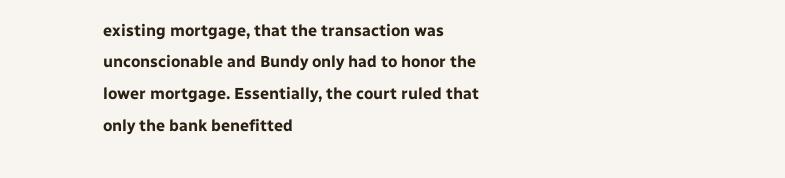existing mortgage, that the transaction was unconscionable and Bundy only had to honor the lower mortgage. Essentially, the court ruled that only the bank benefitted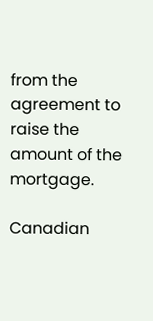from the agreement to raise the amount of the mortgage.

Canadian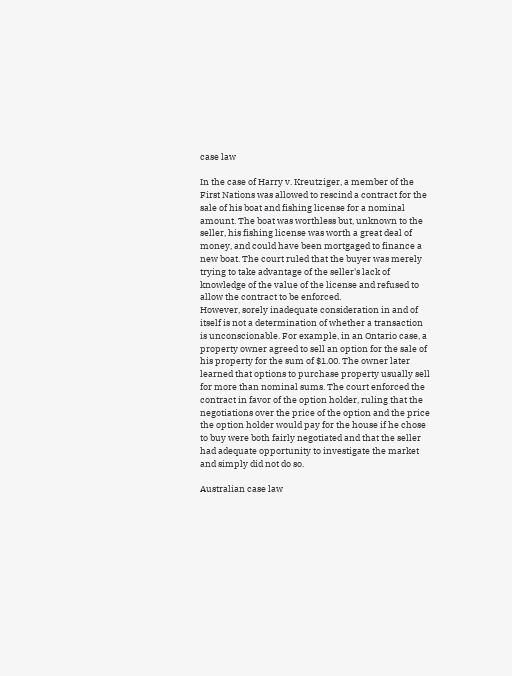case law

In the case of Harry v. Kreutziger, a member of the First Nations was allowed to rescind a contract for the sale of his boat and fishing license for a nominal amount. The boat was worthless but, unknown to the seller, his fishing license was worth a great deal of money, and could have been mortgaged to finance a new boat. The court ruled that the buyer was merely trying to take advantage of the seller's lack of knowledge of the value of the license and refused to allow the contract to be enforced.
However, sorely inadequate consideration in and of itself is not a determination of whether a transaction is unconscionable. For example, in an Ontario case, a property owner agreed to sell an option for the sale of his property for the sum of $1.00. The owner later learned that options to purchase property usually sell for more than nominal sums. The court enforced the contract in favor of the option holder, ruling that the negotiations over the price of the option and the price the option holder would pay for the house if he chose to buy were both fairly negotiated and that the seller had adequate opportunity to investigate the market and simply did not do so.

Australian case law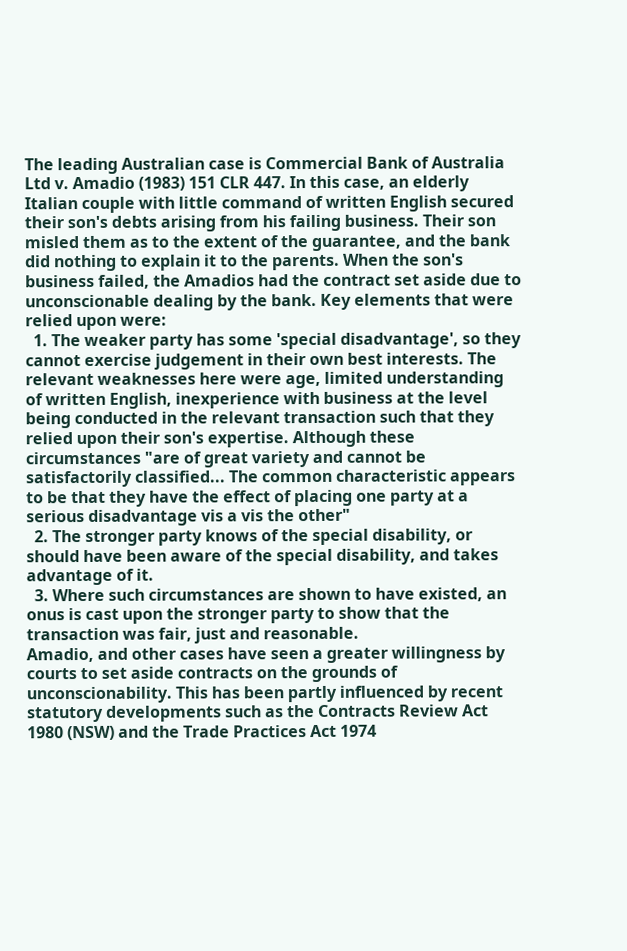The leading Australian case is Commercial Bank of Australia Ltd v. Amadio (1983) 151 CLR 447. In this case, an elderly Italian couple with little command of written English secured their son's debts arising from his failing business. Their son misled them as to the extent of the guarantee, and the bank did nothing to explain it to the parents. When the son's business failed, the Amadios had the contract set aside due to unconscionable dealing by the bank. Key elements that were relied upon were:
  1. The weaker party has some 'special disadvantage', so they cannot exercise judgement in their own best interests. The relevant weaknesses here were age, limited understanding of written English, inexperience with business at the level being conducted in the relevant transaction such that they relied upon their son's expertise. Although these circumstances "are of great variety and cannot be satisfactorily classified... The common characteristic appears to be that they have the effect of placing one party at a serious disadvantage vis a vis the other"
  2. The stronger party knows of the special disability, or should have been aware of the special disability, and takes advantage of it.
  3. Where such circumstances are shown to have existed, an onus is cast upon the stronger party to show that the transaction was fair, just and reasonable.
Amadio, and other cases have seen a greater willingness by courts to set aside contracts on the grounds of unconscionability. This has been partly influenced by recent statutory developments such as the Contracts Review Act 1980 (NSW) and the Trade Practices Act 1974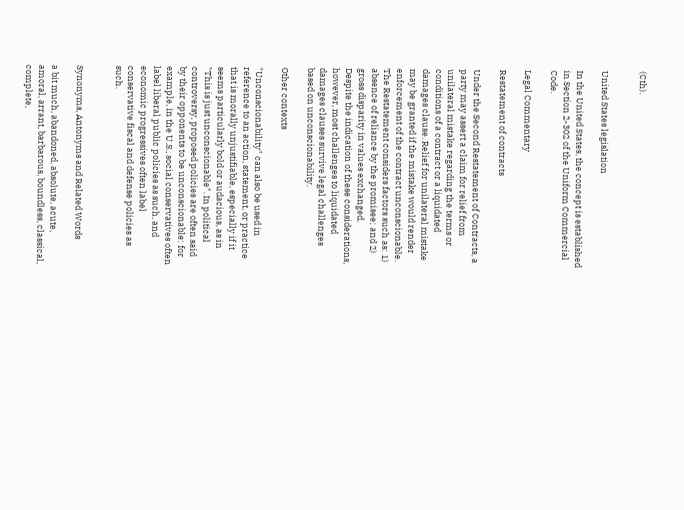(Cth).


United States legislation

In the United States, the concept is established in Section 2-302 of the Uniform Commercial Code.

Legal Commentary

Restatement of contracts

Under the Second Restatement of Contracts, a party may assert a claim for relief from unilateral mistake regarding the terms or conditions of a contract or a liquidated damages clause. Relief for unilateral mistake may be granted if the mistake would render enforcement of the contract unconscionable. The Restatement considers factors such as: 1) absence of reliance by the promisee; and 2) gross disparity in values exchanged.
Despite the indication of these considerations, however, most challenges to liquidated damages clauses survive legal challenges based on unconscionability.

Other contexts

"Unconscionability" can also be used in reference to an action, statement, or practice that is morally unjustifiable, especially if it seems particularly bold or audacious, as in "This is just unconscionable". In political controversy, proposed policies are often said by their opponents to be unconscionable: for example, in the U.S., social conservatives often label liberal public policies as such, and economic progressives often label conservative fiscal and defense policies as such.


Synonyms, Antonyms and Related Words

a bit much, abandoned, absolute, acute, amoral, arrant, barbarous, boundless, classical, complete,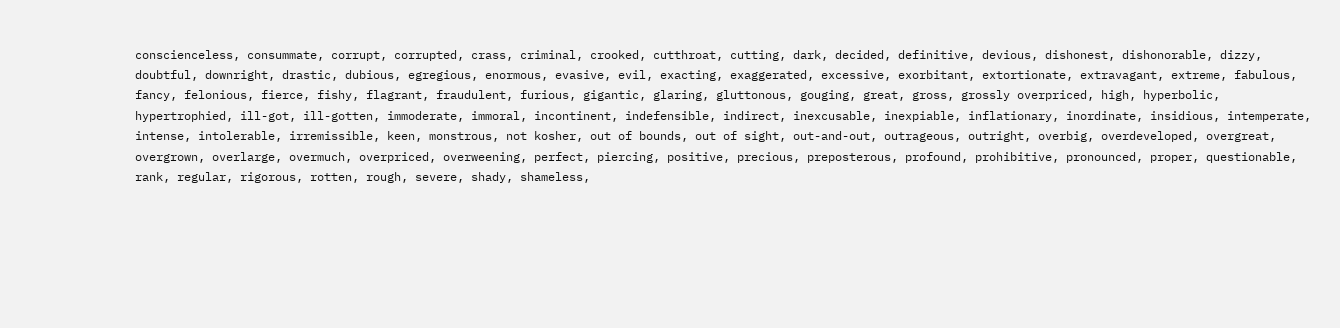conscienceless, consummate, corrupt, corrupted, crass, criminal, crooked, cutthroat, cutting, dark, decided, definitive, devious, dishonest, dishonorable, dizzy, doubtful, downright, drastic, dubious, egregious, enormous, evasive, evil, exacting, exaggerated, excessive, exorbitant, extortionate, extravagant, extreme, fabulous, fancy, felonious, fierce, fishy, flagrant, fraudulent, furious, gigantic, glaring, gluttonous, gouging, great, gross, grossly overpriced, high, hyperbolic, hypertrophied, ill-got, ill-gotten, immoderate, immoral, incontinent, indefensible, indirect, inexcusable, inexpiable, inflationary, inordinate, insidious, intemperate, intense, intolerable, irremissible, keen, monstrous, not kosher, out of bounds, out of sight, out-and-out, outrageous, outright, overbig, overdeveloped, overgreat, overgrown, overlarge, overmuch, overpriced, overweening, perfect, piercing, positive, precious, preposterous, profound, prohibitive, pronounced, proper, questionable, rank, regular, rigorous, rotten, rough, severe, shady, shameless,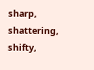sharp, shattering, shifty,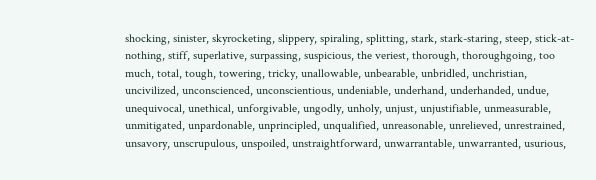shocking, sinister, skyrocketing, slippery, spiraling, splitting, stark, stark-staring, steep, stick-at-nothing, stiff, superlative, surpassing, suspicious, the veriest, thorough, thoroughgoing, too much, total, tough, towering, tricky, unallowable, unbearable, unbridled, unchristian, uncivilized, unconscienced, unconscientious, undeniable, underhand, underhanded, undue, unequivocal, unethical, unforgivable, ungodly, unholy, unjust, unjustifiable, unmeasurable, unmitigated, unpardonable, unprincipled, unqualified, unreasonable, unrelieved, unrestrained, unsavory, unscrupulous, unspoiled, unstraightforward, unwarrantable, unwarranted, usurious,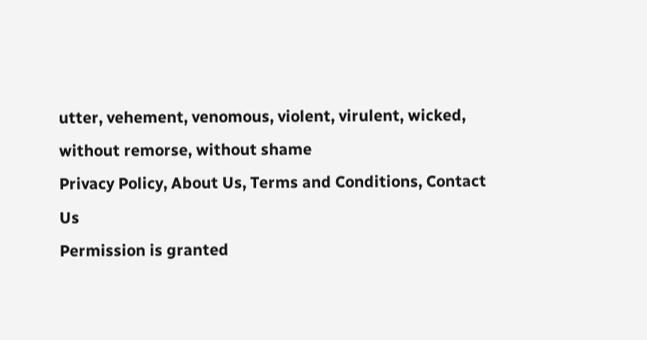utter, vehement, venomous, violent, virulent, wicked, without remorse, without shame
Privacy Policy, About Us, Terms and Conditions, Contact Us
Permission is granted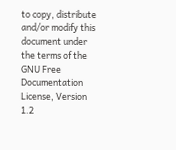to copy, distribute and/or modify this document under the terms of the GNU Free Documentation License, Version 1.2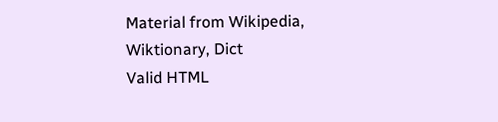Material from Wikipedia, Wiktionary, Dict
Valid HTML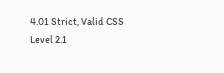4.01 Strict, Valid CSS Level 2.1